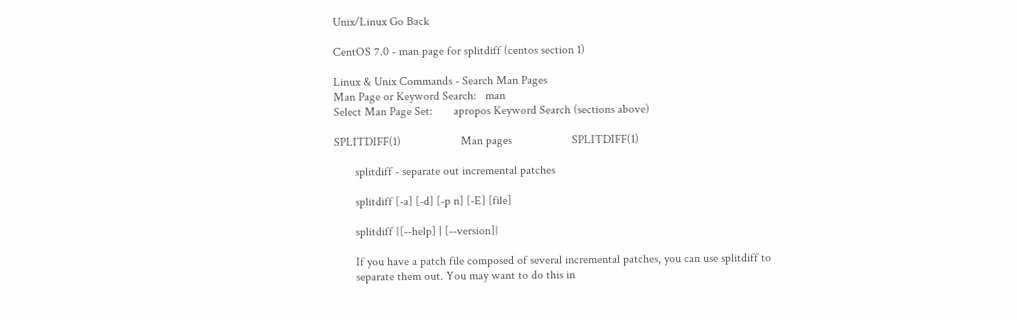Unix/Linux Go Back

CentOS 7.0 - man page for splitdiff (centos section 1)

Linux & Unix Commands - Search Man Pages
Man Page or Keyword Search:   man
Select Man Page Set:       apropos Keyword Search (sections above)

SPLITDIFF(1)                    Man pages                    SPLITDIFF(1)

       splitdiff - separate out incremental patches

       splitdiff [-a] [-d] [-p n] [-E] [file]

       splitdiff {[--help] | [--version]}

       If you have a patch file composed of several incremental patches, you can use splitdiff to
       separate them out. You may want to do this in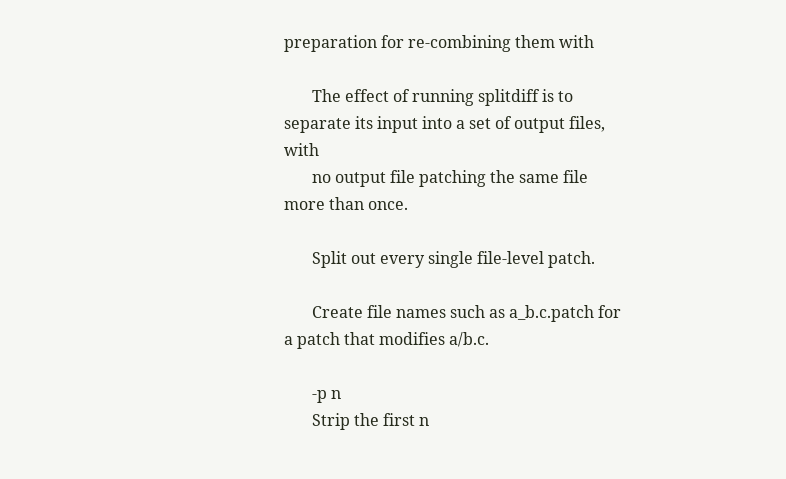preparation for re-combining them with

       The effect of running splitdiff is to separate its input into a set of output files, with
       no output file patching the same file more than once.

       Split out every single file-level patch.

       Create file names such as a_b.c.patch for a patch that modifies a/b.c.

       -p n
       Strip the first n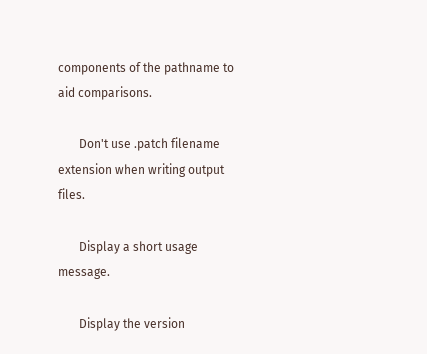components of the pathname to aid comparisons.

       Don't use .patch filename extension when writing output files.

       Display a short usage message.

       Display the version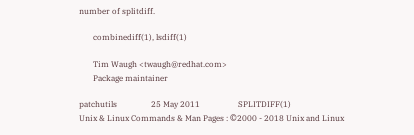number of splitdiff.

       combinediff(1), lsdiff(1)

       Tim Waugh <twaugh@redhat.com>
       Package maintainer

patchutils                 25 May 2011                   SPLITDIFF(1)
Unix & Linux Commands & Man Pages : ©2000 - 2018 Unix and Linux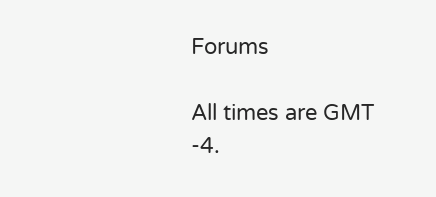Forums

All times are GMT -4.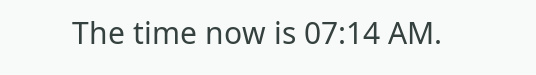The time now is 07:14 AM.